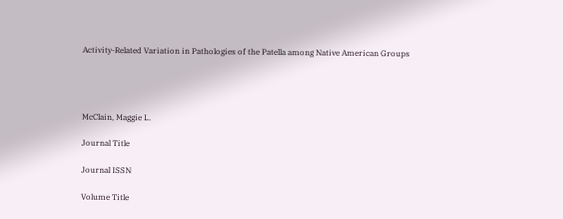Activity-Related Variation in Pathologies of the Patella among Native American Groups




McClain, Maggie L.

Journal Title

Journal ISSN

Volume Title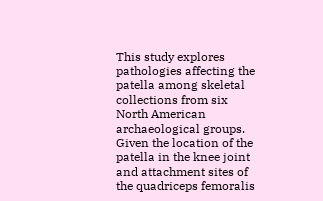This study explores pathologies affecting the patella among skeletal collections from six North American archaeological groups. Given the location of the patella in the knee joint and attachment sites of the quadriceps femoralis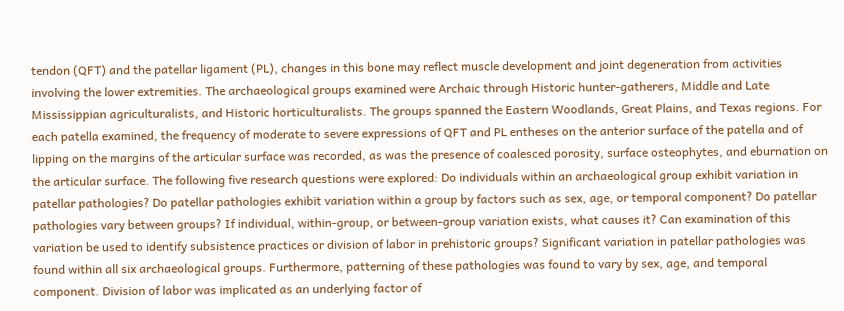tendon (QFT) and the patellar ligament (PL), changes in this bone may reflect muscle development and joint degeneration from activities involving the lower extremities. The archaeological groups examined were Archaic through Historic hunter-gatherers, Middle and Late Mississippian agriculturalists, and Historic horticulturalists. The groups spanned the Eastern Woodlands, Great Plains, and Texas regions. For each patella examined, the frequency of moderate to severe expressions of QFT and PL entheses on the anterior surface of the patella and of lipping on the margins of the articular surface was recorded, as was the presence of coalesced porosity, surface osteophytes, and eburnation on the articular surface. The following five research questions were explored: Do individuals within an archaeological group exhibit variation in patellar pathologies? Do patellar pathologies exhibit variation within a group by factors such as sex, age, or temporal component? Do patellar pathologies vary between groups? If individual, within-group, or between-group variation exists, what causes it? Can examination of this variation be used to identify subsistence practices or division of labor in prehistoric groups? Significant variation in patellar pathologies was found within all six archaeological groups. Furthermore, patterning of these pathologies was found to vary by sex, age, and temporal component. Division of labor was implicated as an underlying factor of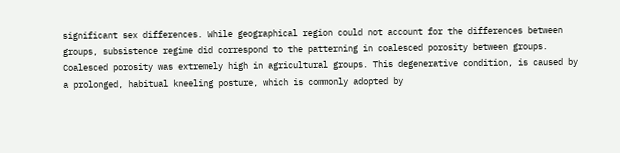significant sex differences. While geographical region could not account for the differences between groups, subsistence regime did correspond to the patterning in coalesced porosity between groups. Coalesced porosity was extremely high in agricultural groups. This degenerative condition, is caused by a prolonged, habitual kneeling posture, which is commonly adopted by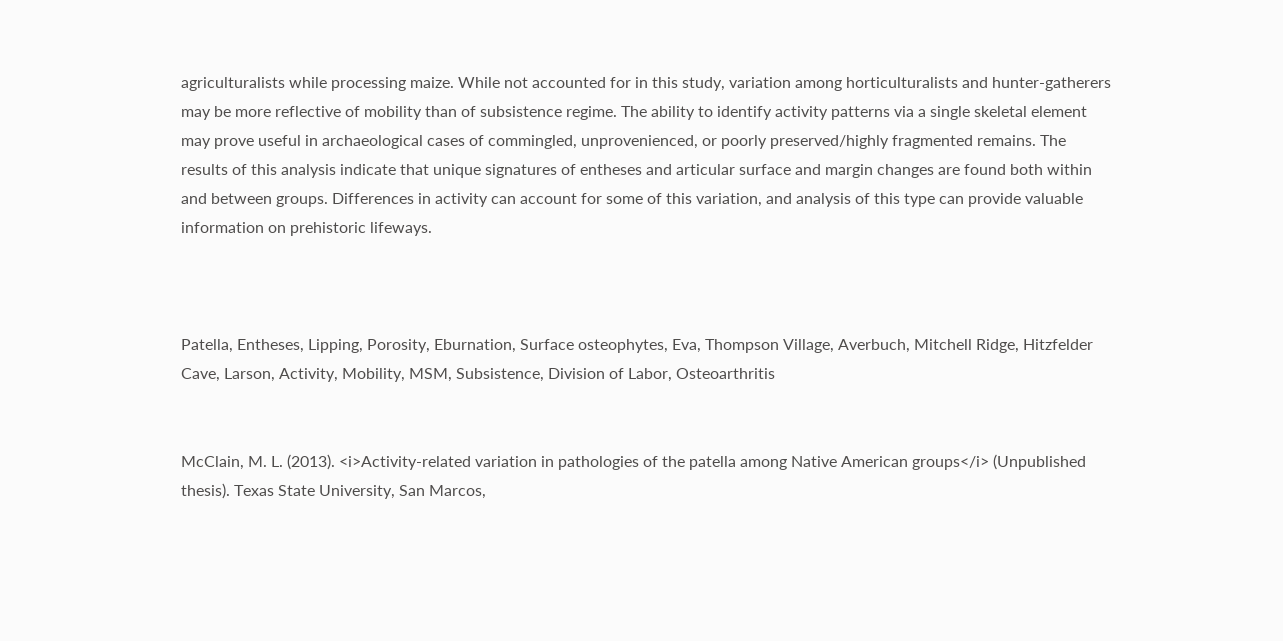agriculturalists while processing maize. While not accounted for in this study, variation among horticulturalists and hunter-gatherers may be more reflective of mobility than of subsistence regime. The ability to identify activity patterns via a single skeletal element may prove useful in archaeological cases of commingled, unprovenienced, or poorly preserved/highly fragmented remains. The results of this analysis indicate that unique signatures of entheses and articular surface and margin changes are found both within and between groups. Differences in activity can account for some of this variation, and analysis of this type can provide valuable information on prehistoric lifeways.



Patella, Entheses, Lipping, Porosity, Eburnation, Surface osteophytes, Eva, Thompson Village, Averbuch, Mitchell Ridge, Hitzfelder Cave, Larson, Activity, Mobility, MSM, Subsistence, Division of Labor, Osteoarthritis


McClain, M. L. (2013). <i>Activity-related variation in pathologies of the patella among Native American groups</i> (Unpublished thesis). Texas State University, San Marcos,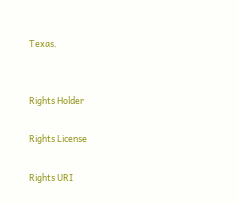Texas.


Rights Holder

Rights License

Rights URI